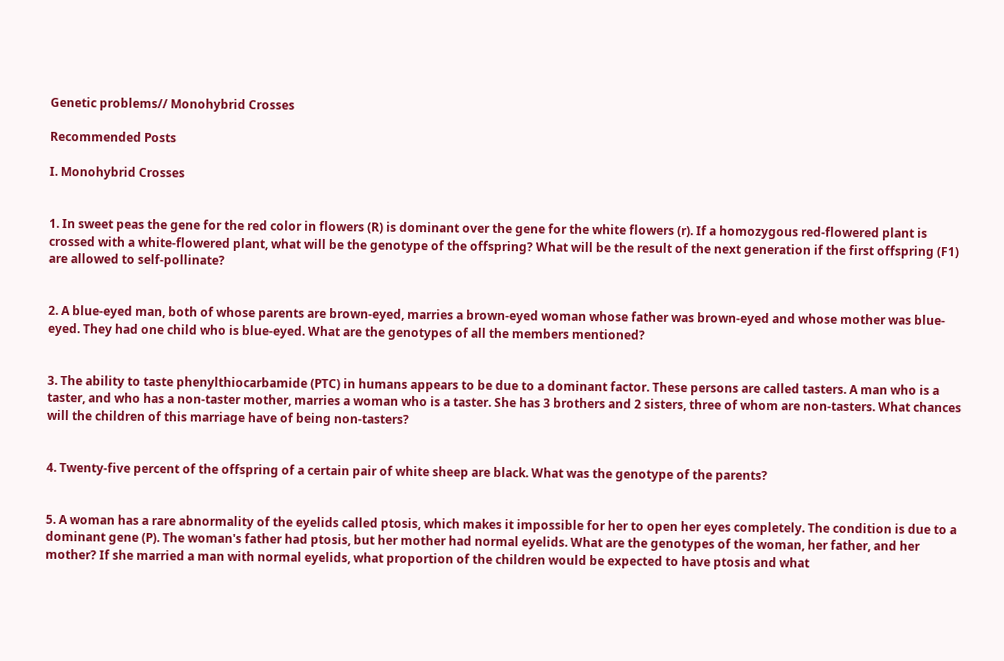Genetic problems// Monohybrid Crosses

Recommended Posts

I. Monohybrid Crosses


1. In sweet peas the gene for the red color in flowers (R) is dominant over the gene for the white flowers (r). If a homozygous red-flowered plant is crossed with a white-flowered plant, what will be the genotype of the offspring? What will be the result of the next generation if the first offspring (F1) are allowed to self-pollinate?


2. A blue-eyed man, both of whose parents are brown-eyed, marries a brown-eyed woman whose father was brown-eyed and whose mother was blue-eyed. They had one child who is blue-eyed. What are the genotypes of all the members mentioned?


3. The ability to taste phenylthiocarbamide (PTC) in humans appears to be due to a dominant factor. These persons are called tasters. A man who is a taster, and who has a non-taster mother, marries a woman who is a taster. She has 3 brothers and 2 sisters, three of whom are non-tasters. What chances will the children of this marriage have of being non-tasters?


4. Twenty-five percent of the offspring of a certain pair of white sheep are black. What was the genotype of the parents?


5. A woman has a rare abnormality of the eyelids called ptosis, which makes it impossible for her to open her eyes completely. The condition is due to a dominant gene (P). The woman's father had ptosis, but her mother had normal eyelids. What are the genotypes of the woman, her father, and her mother? If she married a man with normal eyelids, what proportion of the children would be expected to have ptosis and what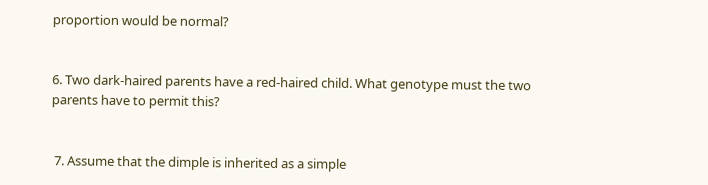proportion would be normal?


6. Two dark-haired parents have a red-haired child. What genotype must the two parents have to permit this?


 7. Assume that the dimple is inherited as a simple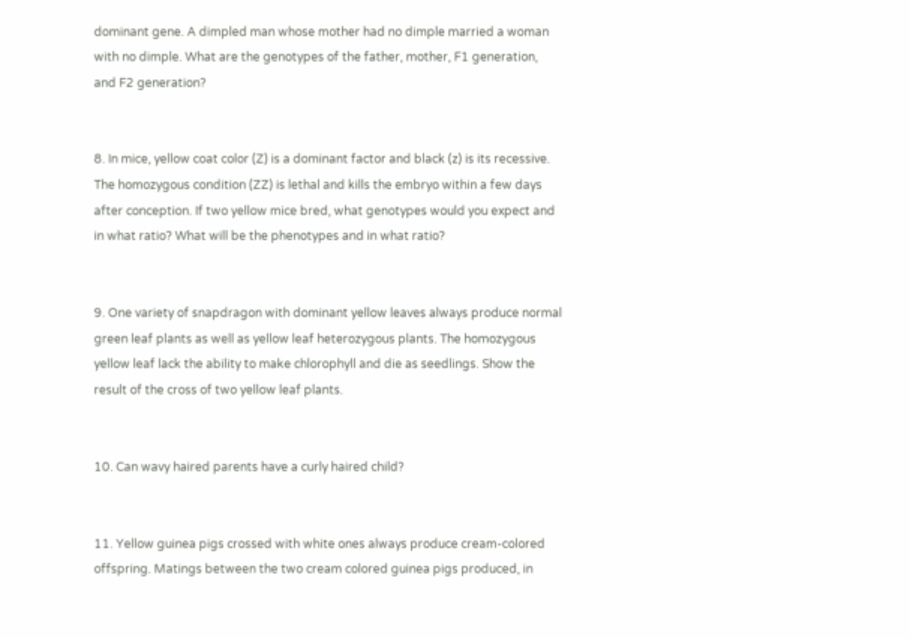dominant gene. A dimpled man whose mother had no dimple married a woman with no dimple. What are the genotypes of the father, mother, F1 generation, and F2 generation?


8. In mice, yellow coat color (Z) is a dominant factor and black (z) is its recessive. The homozygous condition (ZZ) is lethal and kills the embryo within a few days after conception. If two yellow mice bred, what genotypes would you expect and in what ratio? What will be the phenotypes and in what ratio?


9. One variety of snapdragon with dominant yellow leaves always produce normal green leaf plants as well as yellow leaf heterozygous plants. The homozygous yellow leaf lack the ability to make chlorophyll and die as seedlings. Show the result of the cross of two yellow leaf plants.


10. Can wavy haired parents have a curly haired child?


11. Yellow guinea pigs crossed with white ones always produce cream-colored offspring. Matings between the two cream colored guinea pigs produced, in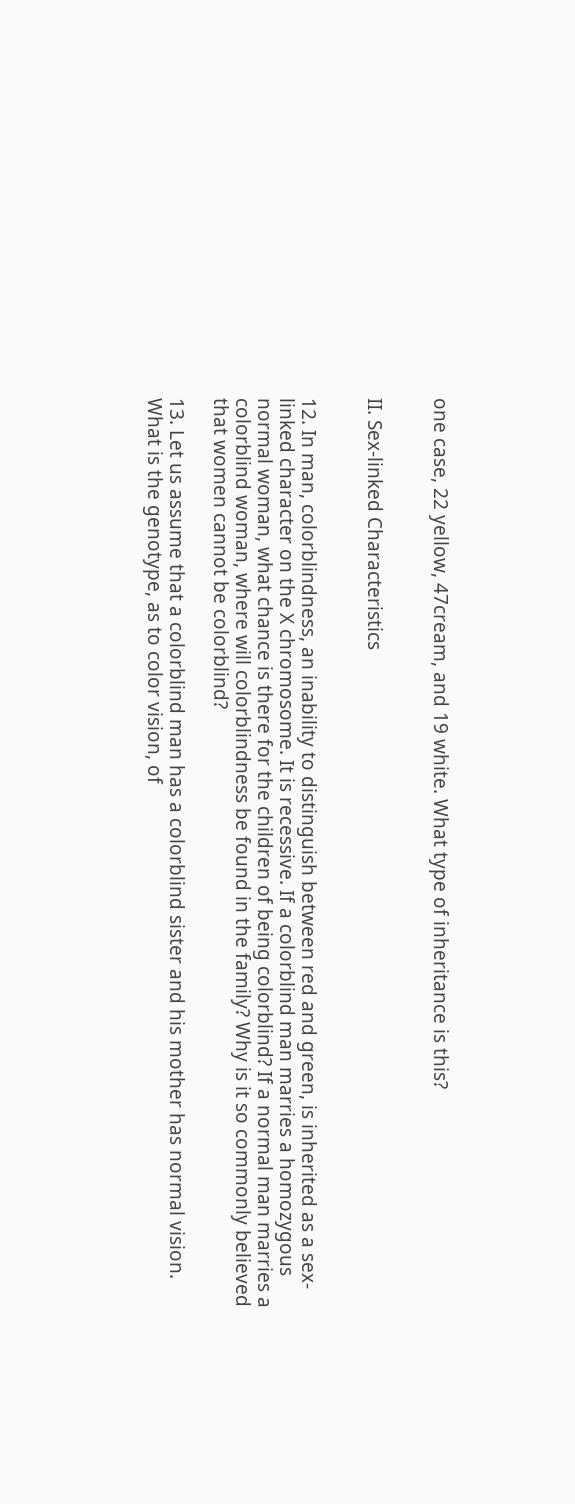one case, 22 yellow, 47cream, and 19 white. What type of inheritance is this?


II. Sex-linked Characteristics


12. In man, colorblindness, an inability to distinguish between red and green, is inherited as a sex-linked character on the X chromosome. It is recessive. If a colorblind man marries a homozygous normal woman, what chance is there for the children of being colorblind? If a normal man marries a colorblind woman, where will colorblindness be found in the family? Why is it so commonly believed that women cannot be colorblind?

13. Let us assume that a colorblind man has a colorblind sister and his mother has normal vision. What is the genotype, as to color vision, of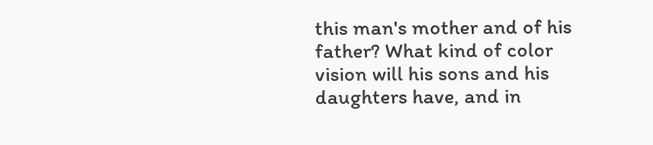this man's mother and of his father? What kind of color vision will his sons and his daughters have, and in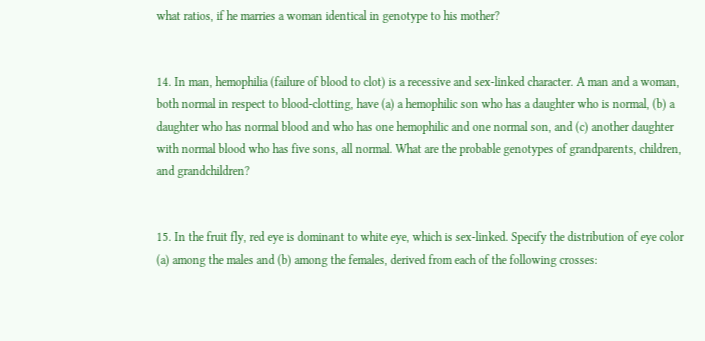what ratios, if he marries a woman identical in genotype to his mother?


14. In man, hemophilia (failure of blood to clot) is a recessive and sex-linked character. A man and a woman, both normal in respect to blood-clotting, have (a) a hemophilic son who has a daughter who is normal, (b) a daughter who has normal blood and who has one hemophilic and one normal son, and (c) another daughter with normal blood who has five sons, all normal. What are the probable genotypes of grandparents, children, and grandchildren?


15. In the fruit fly, red eye is dominant to white eye, which is sex-linked. Specify the distribution of eye color (a) among the males and (b) among the females, derived from each of the following crosses: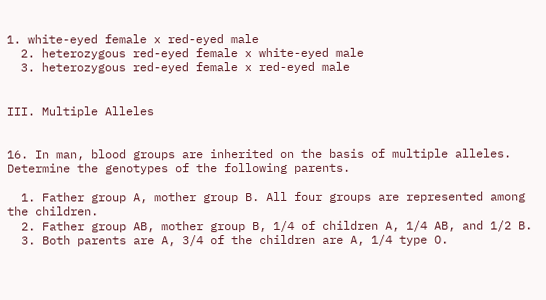1. white-eyed female x red-eyed male
  2. heterozygous red-eyed female x white-eyed male
  3. heterozygous red-eyed female x red-eyed male


III. Multiple Alleles


16. In man, blood groups are inherited on the basis of multiple alleles. Determine the genotypes of the following parents.

  1. Father group A, mother group B. All four groups are represented among the children.
  2. Father group AB, mother group B, 1/4 of children A, 1/4 AB, and 1/2 B.
  3. Both parents are A, 3/4 of the children are A, 1/4 type O.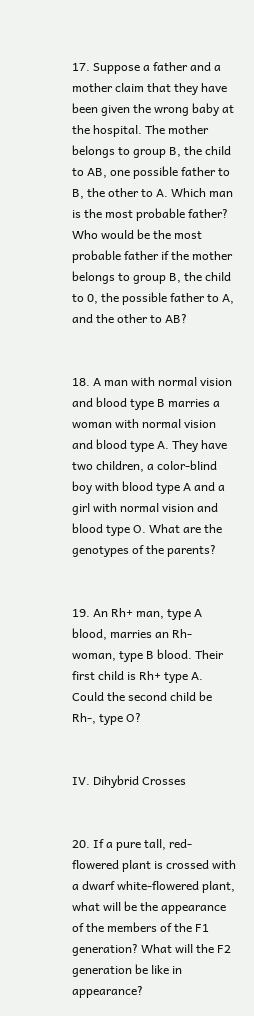17. Suppose a father and a mother claim that they have been given the wrong baby at the hospital. The mother belongs to group B, the child to AB, one possible father to B, the other to A. Which man is the most probable father? Who would be the most probable father if the mother belongs to group B, the child to 0, the possible father to A, and the other to AB?


18. A man with normal vision and blood type B marries a woman with normal vision and blood type A. They have two children, a color-blind boy with blood type A and a girl with normal vision and blood type O. What are the genotypes of the parents?


19. An Rh+ man, type A blood, marries an Rh- woman, type B blood. Their first child is Rh+ type A. Could the second child be Rh-, type O?


IV. Dihybrid Crosses


20. If a pure tall, red-flowered plant is crossed with a dwarf white-flowered plant, what will be the appearance of the members of the F1 generation? What will the F2 generation be like in appearance?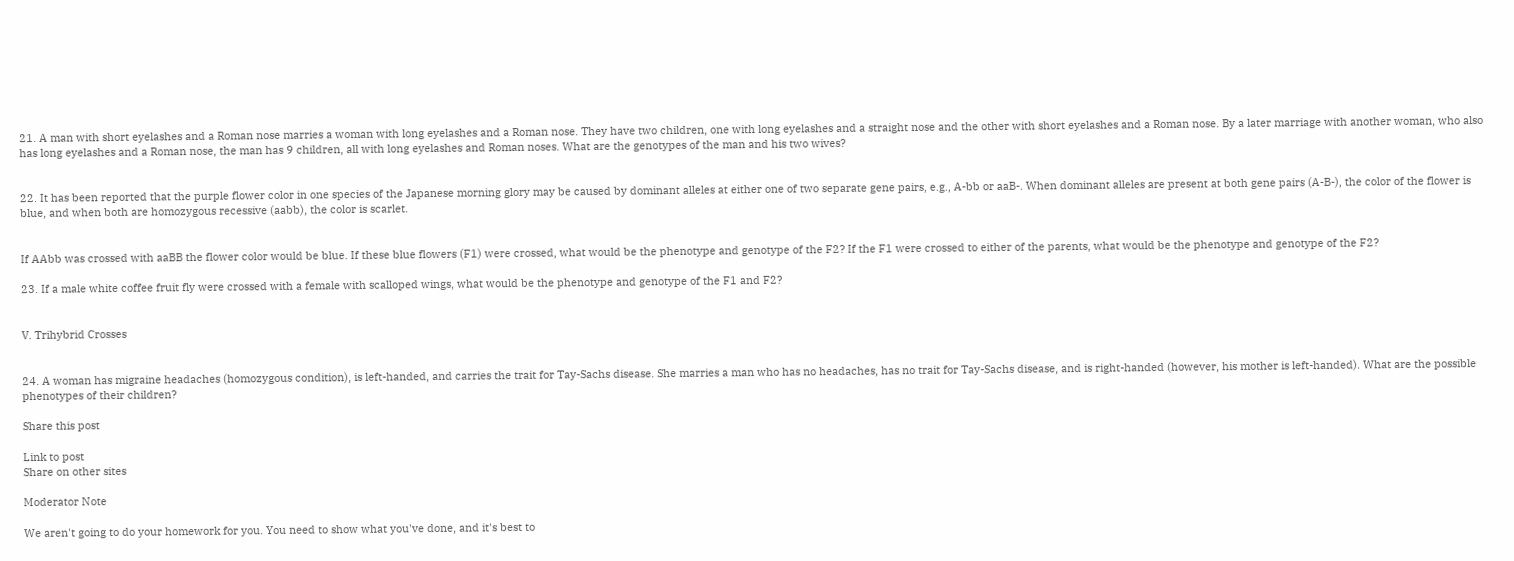21. A man with short eyelashes and a Roman nose marries a woman with long eyelashes and a Roman nose. They have two children, one with long eyelashes and a straight nose and the other with short eyelashes and a Roman nose. By a later marriage with another woman, who also has long eyelashes and a Roman nose, the man has 9 children, all with long eyelashes and Roman noses. What are the genotypes of the man and his two wives?


22. It has been reported that the purple flower color in one species of the Japanese morning glory may be caused by dominant alleles at either one of two separate gene pairs, e.g., A-bb or aaB-. When dominant alleles are present at both gene pairs (A-B-), the color of the flower is blue, and when both are homozygous recessive (aabb), the color is scarlet.


If AAbb was crossed with aaBB the flower color would be blue. If these blue flowers (F1) were crossed, what would be the phenotype and genotype of the F2? If the F1 were crossed to either of the parents, what would be the phenotype and genotype of the F2?

23. If a male white coffee fruit fly were crossed with a female with scalloped wings, what would be the phenotype and genotype of the F1 and F2?


V. Trihybrid Crosses


24. A woman has migraine headaches (homozygous condition), is left-handed, and carries the trait for Tay-Sachs disease. She marries a man who has no headaches, has no trait for Tay-Sachs disease, and is right-handed (however, his mother is left-handed). What are the possible phenotypes of their children?

Share this post

Link to post
Share on other sites

Moderator Note

We aren't going to do your homework for you. You need to show what you've done, and it's best to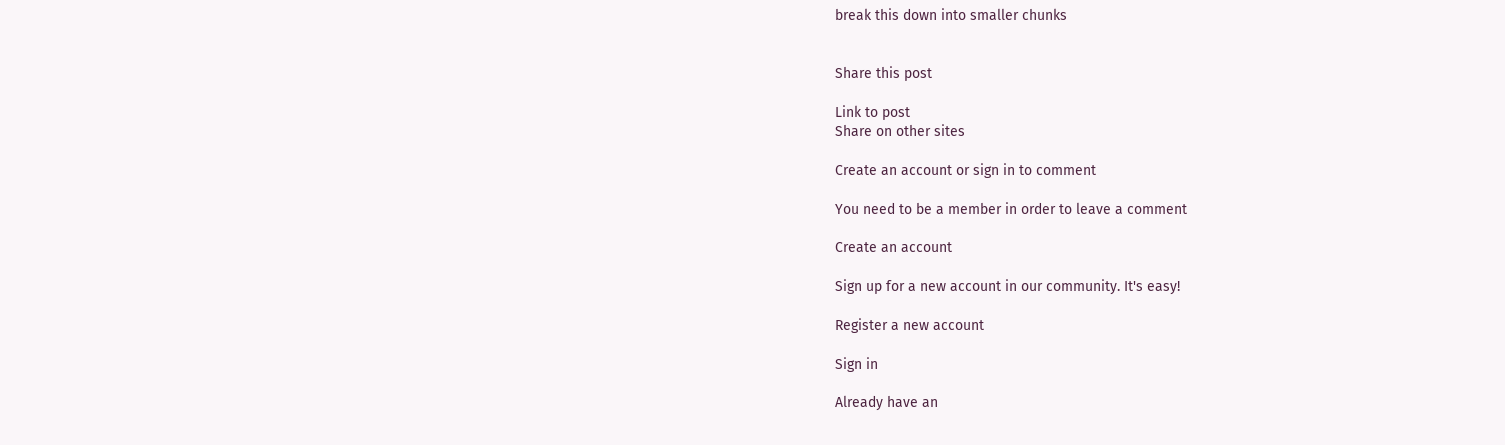break this down into smaller chunks


Share this post

Link to post
Share on other sites

Create an account or sign in to comment

You need to be a member in order to leave a comment

Create an account

Sign up for a new account in our community. It's easy!

Register a new account

Sign in

Already have an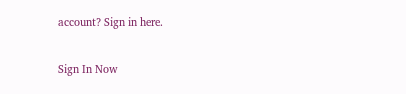account? Sign in here.

Sign In Now